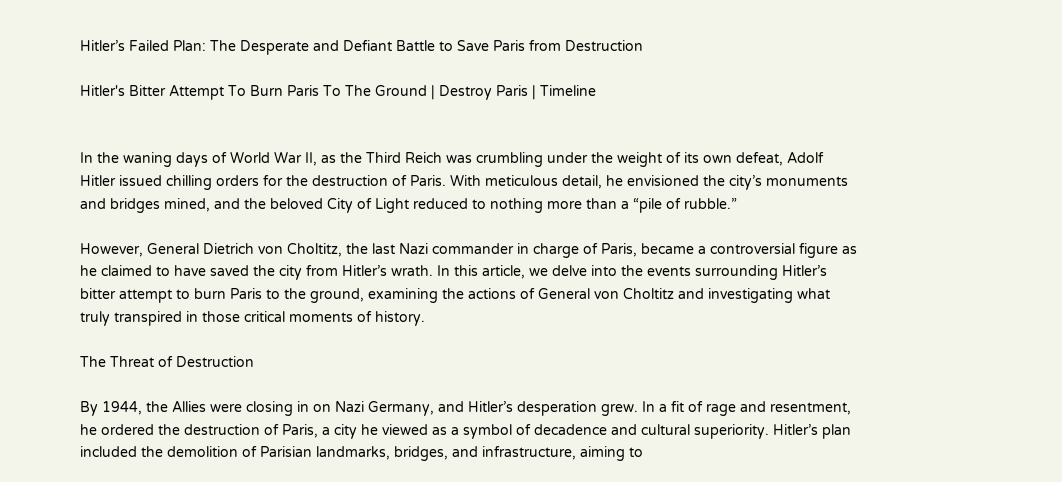Hitler’s Failed Plan: The Desperate and Defiant Battle to Save Paris from Destruction

Hitler's Bitter Attempt To Burn Paris To The Ground | Destroy Paris | Timeline


In the waning days of World War II, as the Third Reich was crumbling under the weight of its own defeat, Adolf Hitler issued chilling orders for the destruction of Paris. With meticulous detail, he envisioned the city’s monuments and bridges mined, and the beloved City of Light reduced to nothing more than a “pile of rubble.”

However, General Dietrich von Choltitz, the last Nazi commander in charge of Paris, became a controversial figure as he claimed to have saved the city from Hitler’s wrath. In this article, we delve into the events surrounding Hitler’s bitter attempt to burn Paris to the ground, examining the actions of General von Choltitz and investigating what truly transpired in those critical moments of history.

The Threat of Destruction

By 1944, the Allies were closing in on Nazi Germany, and Hitler’s desperation grew. In a fit of rage and resentment, he ordered the destruction of Paris, a city he viewed as a symbol of decadence and cultural superiority. Hitler’s plan included the demolition of Parisian landmarks, bridges, and infrastructure, aiming to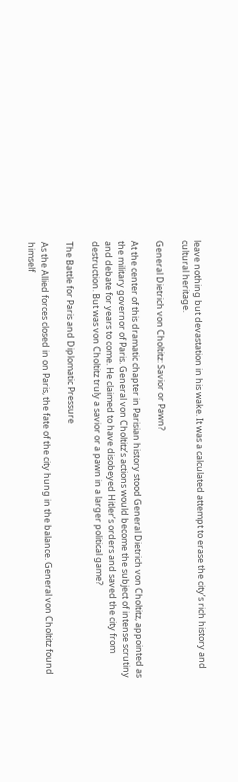leave nothing but devastation in his wake. It was a calculated attempt to erase the city’s rich history and cultural heritage.

General Dietrich von Choltitz: Savior or Pawn?

At the center of this dramatic chapter in Parisian history stood General Dietrich von Choltitz, appointed as the military governor of Paris. General von Choltitz’s actions would become the subject of intense scrutiny and debate for years to come. He claimed to have disobeyed Hitler’s orders and saved the city from destruction. But was von Choltitz truly a savior or a pawn in a larger political game?

The Battle for Paris and Diplomatic Pressure

As the Allied forces closed in on Paris, the fate of the city hung in the balance. General von Choltitz found himself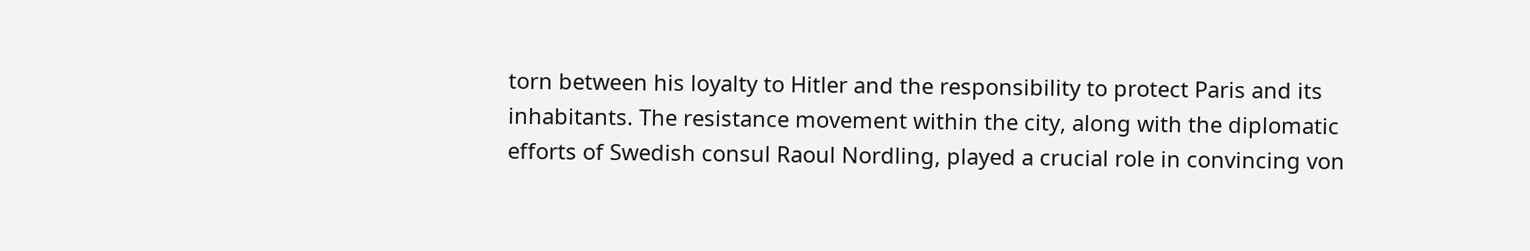torn between his loyalty to Hitler and the responsibility to protect Paris and its inhabitants. The resistance movement within the city, along with the diplomatic efforts of Swedish consul Raoul Nordling, played a crucial role in convincing von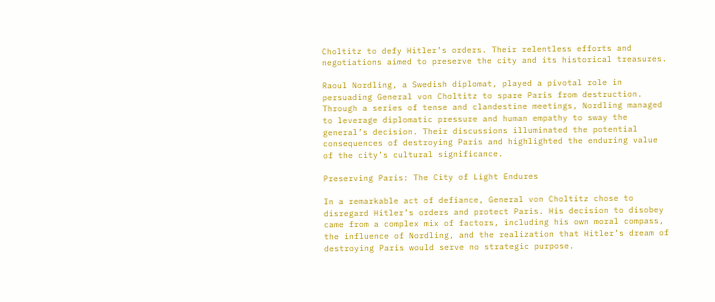Choltitz to defy Hitler’s orders. Their relentless efforts and negotiations aimed to preserve the city and its historical treasures.

Raoul Nordling, a Swedish diplomat, played a pivotal role in persuading General von Choltitz to spare Paris from destruction. Through a series of tense and clandestine meetings, Nordling managed to leverage diplomatic pressure and human empathy to sway the general’s decision. Their discussions illuminated the potential consequences of destroying Paris and highlighted the enduring value of the city’s cultural significance.

Preserving Paris: The City of Light Endures

In a remarkable act of defiance, General von Choltitz chose to disregard Hitler’s orders and protect Paris. His decision to disobey came from a complex mix of factors, including his own moral compass, the influence of Nordling, and the realization that Hitler’s dream of destroying Paris would serve no strategic purpose.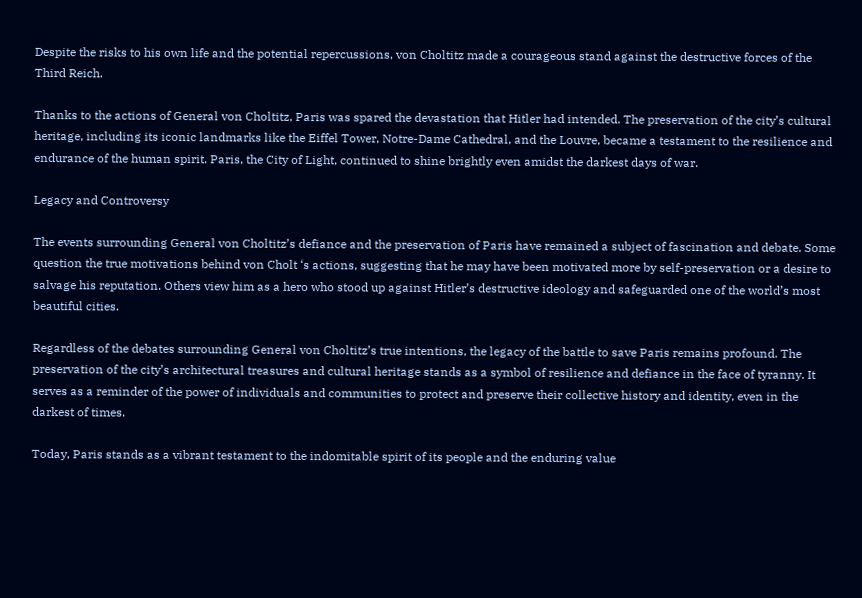Despite the risks to his own life and the potential repercussions, von Choltitz made a courageous stand against the destructive forces of the Third Reich.

Thanks to the actions of General von Choltitz, Paris was spared the devastation that Hitler had intended. The preservation of the city’s cultural heritage, including its iconic landmarks like the Eiffel Tower, Notre-Dame Cathedral, and the Louvre, became a testament to the resilience and endurance of the human spirit. Paris, the City of Light, continued to shine brightly even amidst the darkest days of war.

Legacy and Controversy

The events surrounding General von Choltitz’s defiance and the preservation of Paris have remained a subject of fascination and debate. Some question the true motivations behind von Cholt ‘s actions, suggesting that he may have been motivated more by self-preservation or a desire to salvage his reputation. Others view him as a hero who stood up against Hitler’s destructive ideology and safeguarded one of the world’s most beautiful cities.

Regardless of the debates surrounding General von Choltitz’s true intentions, the legacy of the battle to save Paris remains profound. The preservation of the city’s architectural treasures and cultural heritage stands as a symbol of resilience and defiance in the face of tyranny. It serves as a reminder of the power of individuals and communities to protect and preserve their collective history and identity, even in the darkest of times.

Today, Paris stands as a vibrant testament to the indomitable spirit of its people and the enduring value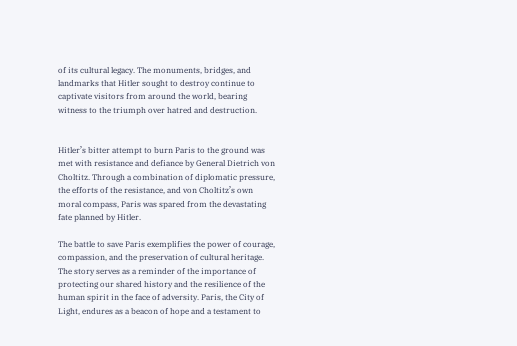of its cultural legacy. The monuments, bridges, and landmarks that Hitler sought to destroy continue to captivate visitors from around the world, bearing witness to the triumph over hatred and destruction.


Hitler’s bitter attempt to burn Paris to the ground was met with resistance and defiance by General Dietrich von Choltitz. Through a combination of diplomatic pressure, the efforts of the resistance, and von Choltitz’s own moral compass, Paris was spared from the devastating fate planned by Hitler.

The battle to save Paris exemplifies the power of courage, compassion, and the preservation of cultural heritage. The story serves as a reminder of the importance of protecting our shared history and the resilience of the human spirit in the face of adversity. Paris, the City of Light, endures as a beacon of hope and a testament to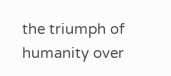the triumph of humanity over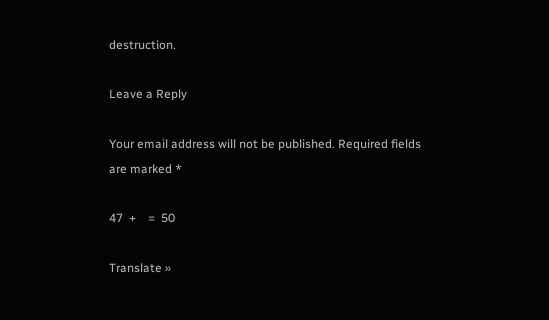destruction.

Leave a Reply

Your email address will not be published. Required fields are marked *

47  +    =  50

Translate »